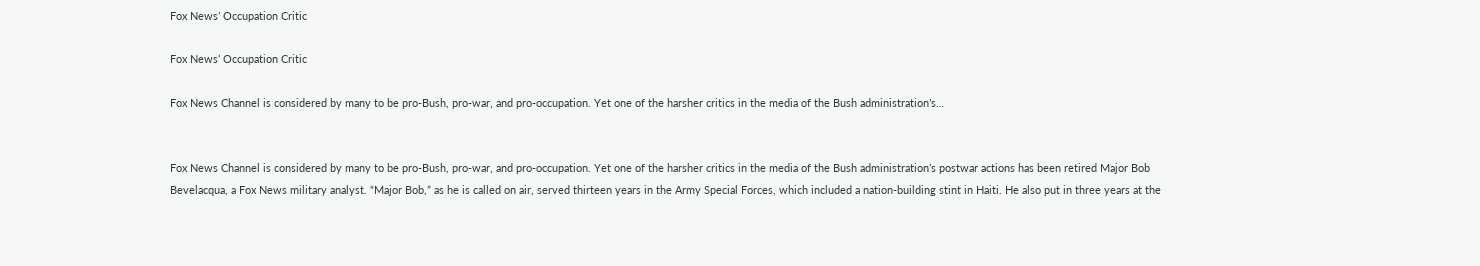Fox News’ Occupation Critic

Fox News’ Occupation Critic

Fox News Channel is considered by many to be pro-Bush, pro-war, and pro-occupation. Yet one of the harsher critics in the media of the Bush administration’s…


Fox News Channel is considered by many to be pro-Bush, pro-war, and pro-occupation. Yet one of the harsher critics in the media of the Bush administration’s postwar actions has been retired Major Bob Bevelacqua, a Fox News military analyst. “Major Bob,” as he is called on air, served thirteen years in the Army Special Forces, which included a nation-building stint in Haiti. He also put in three years at the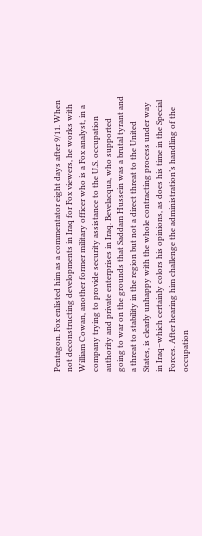Pentagon. Fox enlisted him as a commentator eight days after 9/11. When not deconstructing developments in Iraq for Fox viewers, he works with William Cowan, another former military officer who is a Fox analyst, in a company trying to provide security assistance to the U.S. occupation authority and private enterprises in Iraq. Bevelacqua, who supported going to war on the grounds that Saddam Hussein was a brutal tyrant and a threat to stability in the region but not a direct threat to the United States, is clearly unhappy with the whole contracting process under way in Iraq–which certainly colors his opinions, as does his time in the Special Forces. After hearing him challenge the administration’s handling of the occupation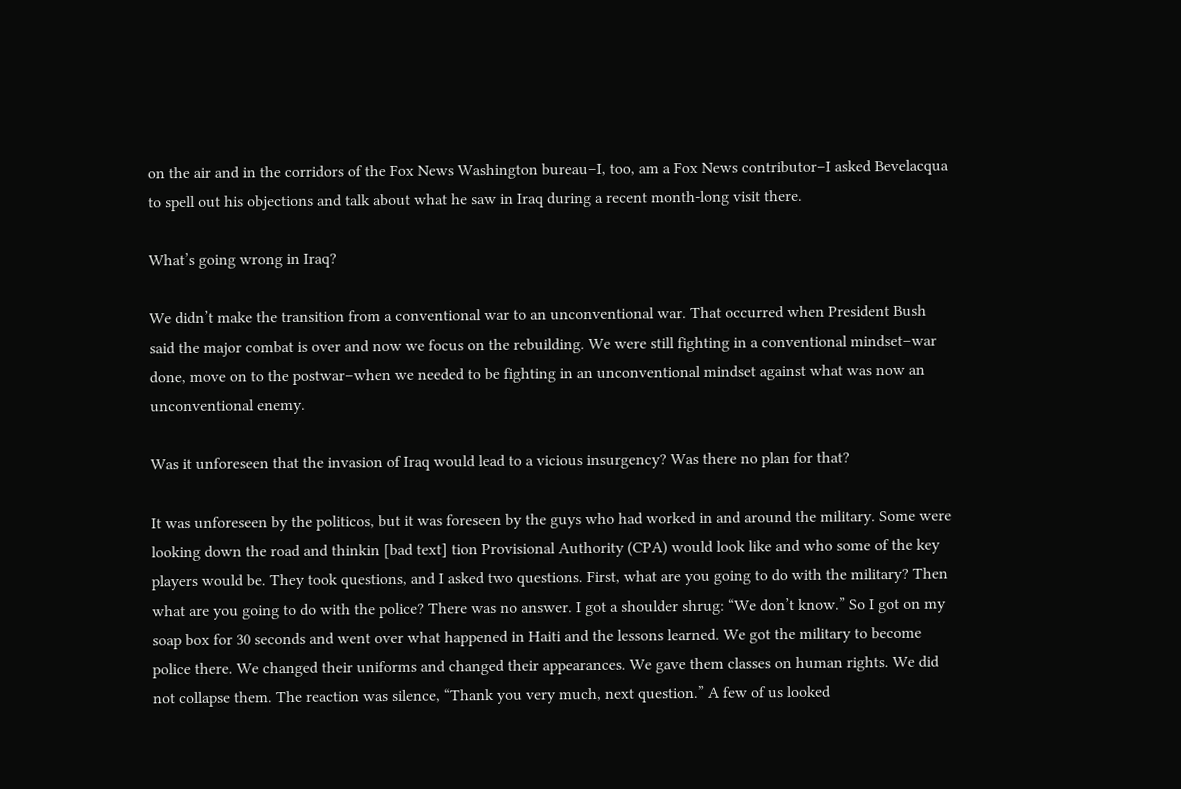on the air and in the corridors of the Fox News Washington bureau–I, too, am a Fox News contributor–I asked Bevelacqua to spell out his objections and talk about what he saw in Iraq during a recent month-long visit there.

What’s going wrong in Iraq?

We didn’t make the transition from a conventional war to an unconventional war. That occurred when President Bush said the major combat is over and now we focus on the rebuilding. We were still fighting in a conventional mindset–war done, move on to the postwar–when we needed to be fighting in an unconventional mindset against what was now an unconventional enemy.

Was it unforeseen that the invasion of Iraq would lead to a vicious insurgency? Was there no plan for that?

It was unforeseen by the politicos, but it was foreseen by the guys who had worked in and around the military. Some were looking down the road and thinkin [bad text] tion Provisional Authority (CPA) would look like and who some of the key players would be. They took questions, and I asked two questions. First, what are you going to do with the military? Then what are you going to do with the police? There was no answer. I got a shoulder shrug: “We don’t know.” So I got on my soap box for 30 seconds and went over what happened in Haiti and the lessons learned. We got the military to become police there. We changed their uniforms and changed their appearances. We gave them classes on human rights. We did not collapse them. The reaction was silence, “Thank you very much, next question.” A few of us looked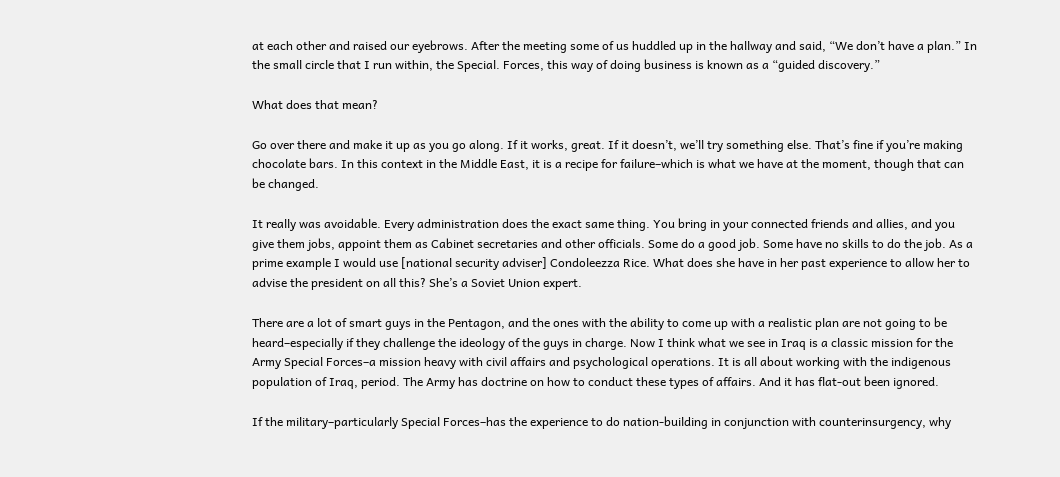at each other and raised our eyebrows. After the meeting some of us huddled up in the hallway and said, “We don’t have a plan.” In the small circle that I run within, the Special. Forces, this way of doing business is known as a “guided discovery.”

What does that mean?

Go over there and make it up as you go along. If it works, great. If it doesn’t, we’ll try something else. That’s fine if you’re making chocolate bars. In this context in the Middle East, it is a recipe for failure–which is what we have at the moment, though that can be changed.

It really was avoidable. Every administration does the exact same thing. You bring in your connected friends and allies, and you give them jobs, appoint them as Cabinet secretaries and other officials. Some do a good job. Some have no skills to do the job. As a prime example I would use [national security adviser] Condoleezza Rice. What does she have in her past experience to allow her to advise the president on all this? She’s a Soviet Union expert.

There are a lot of smart guys in the Pentagon, and the ones with the ability to come up with a realistic plan are not going to be heard–especially if they challenge the ideology of the guys in charge. Now I think what we see in Iraq is a classic mission for the Army Special Forces–a mission heavy with civil affairs and psychological operations. It is all about working with the indigenous population of Iraq, period. The Army has doctrine on how to conduct these types of affairs. And it has flat-out been ignored.

If the military–particularly Special Forces–has the experience to do nation-building in conjunction with counterinsurgency, why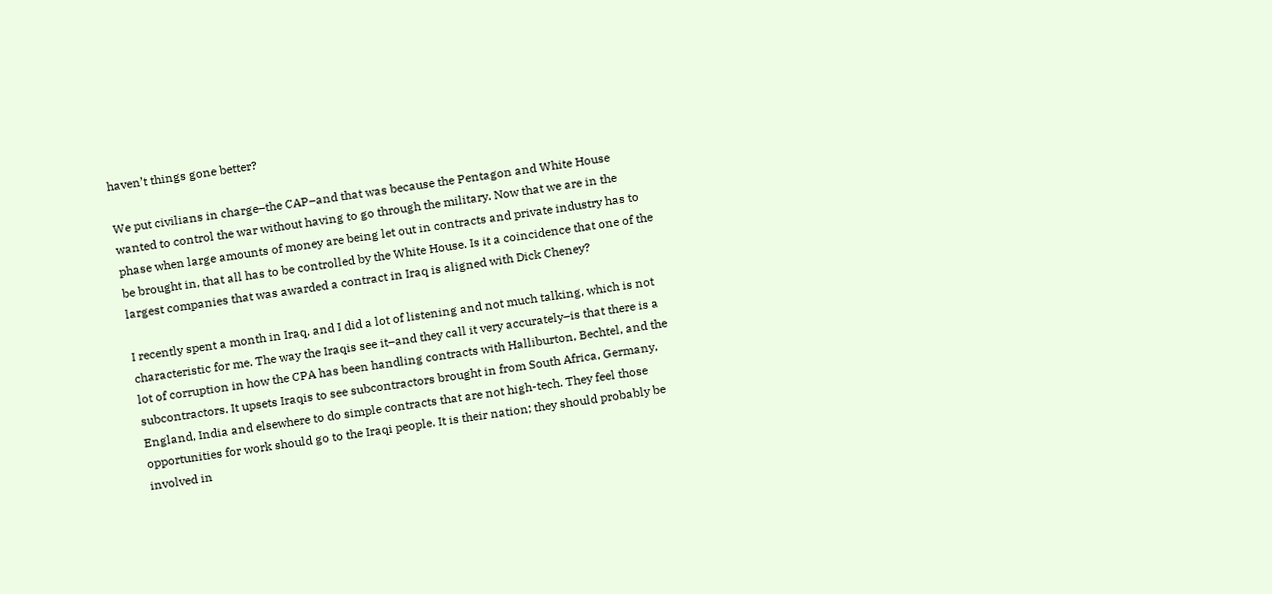haven’t things gone better?

We put civilians in charge–the CAP–and that was because the Pentagon and White House wanted to control the war without having to go through the military. Now that we are in the phase when large amounts of money are being let out in contracts and private industry has to be brought in, that all has to be controlled by the White House. Is it a coincidence that one of the largest companies that was awarded a contract in Iraq is aligned with Dick Cheney?

I recently spent a month in Iraq, and I did a lot of listening and not much talking, which is not characteristic for me. The way the Iraqis see it–and they call it very accurately–is that there is a lot of corruption in how the CPA has been handling contracts with Halliburton, Bechtel, and the subcontractors. It upsets Iraqis to see subcontractors brought in from South Africa, Germany, England, India and elsewhere to do simple contracts that are not high-tech. They feel those opportunities for work should go to the Iraqi people. It is their nation; they should probably be involved in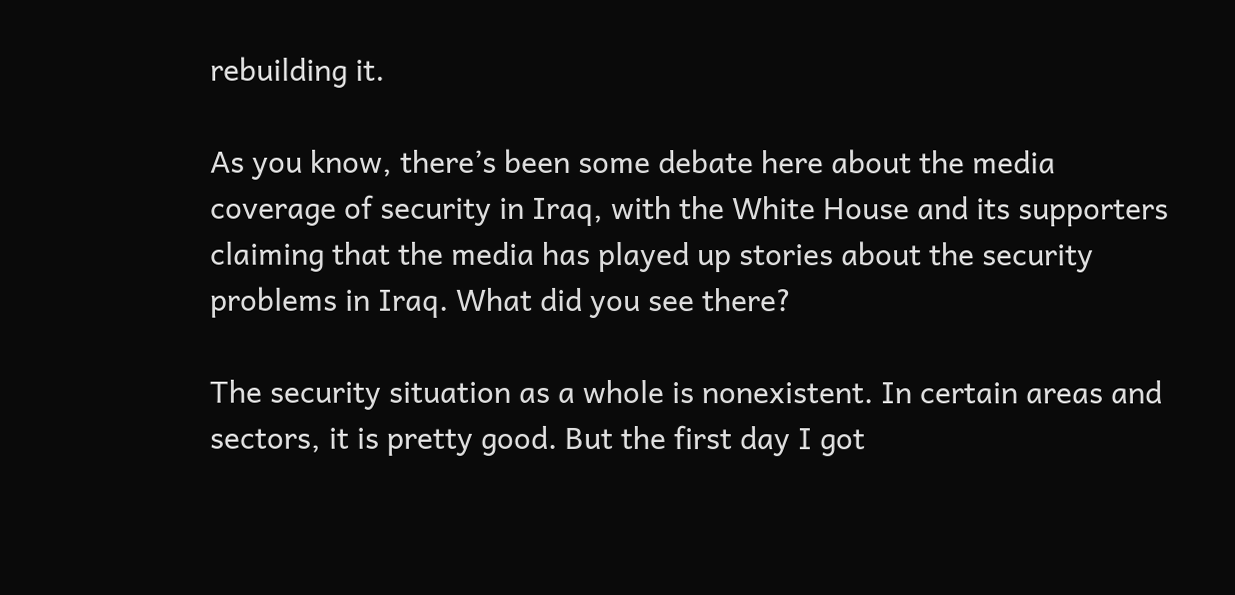rebuilding it.

As you know, there’s been some debate here about the media coverage of security in Iraq, with the White House and its supporters claiming that the media has played up stories about the security problems in Iraq. What did you see there?

The security situation as a whole is nonexistent. In certain areas and sectors, it is pretty good. But the first day I got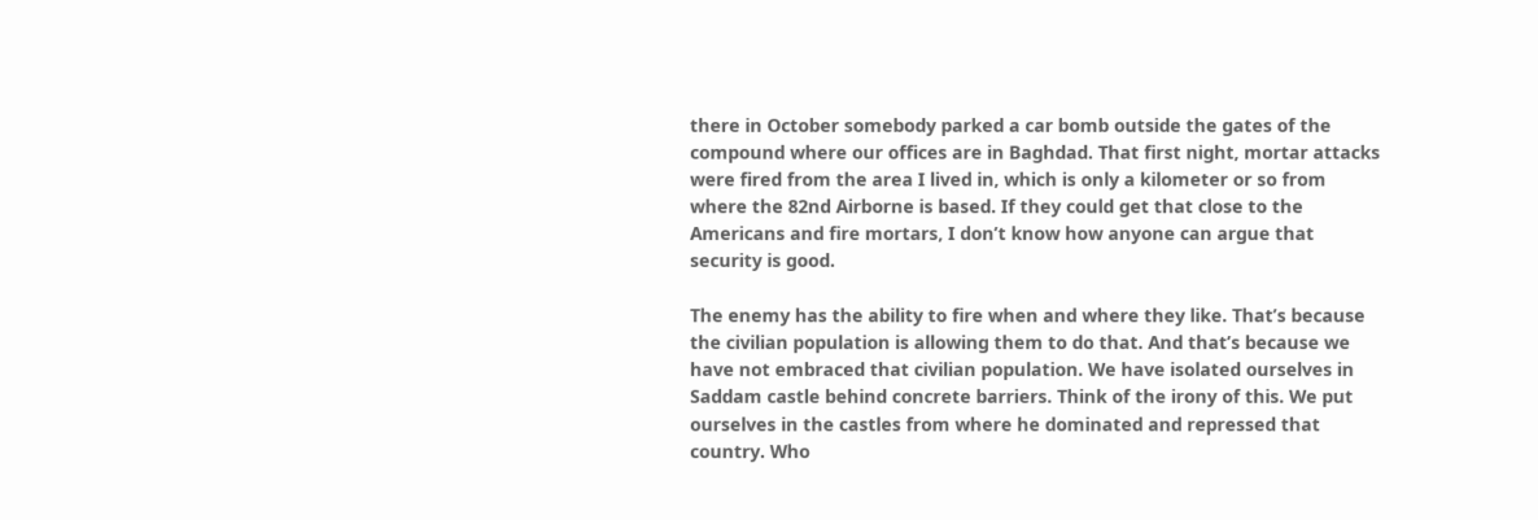there in October somebody parked a car bomb outside the gates of the compound where our offices are in Baghdad. That first night, mortar attacks were fired from the area I lived in, which is only a kilometer or so from where the 82nd Airborne is based. If they could get that close to the Americans and fire mortars, I don’t know how anyone can argue that security is good.

The enemy has the ability to fire when and where they like. That’s because the civilian population is allowing them to do that. And that’s because we have not embraced that civilian population. We have isolated ourselves in Saddam castle behind concrete barriers. Think of the irony of this. We put ourselves in the castles from where he dominated and repressed that country. Who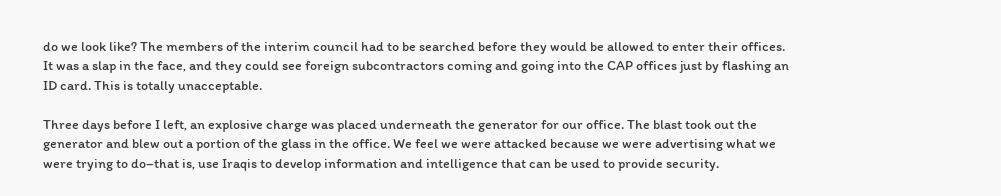do we look like? The members of the interim council had to be searched before they would be allowed to enter their offices. It was a slap in the face, and they could see foreign subcontractors coming and going into the CAP offices just by flashing an ID card. This is totally unacceptable.

Three days before I left, an explosive charge was placed underneath the generator for our office. The blast took out the generator and blew out a portion of the glass in the office. We feel we were attacked because we were advertising what we were trying to do–that is, use Iraqis to develop information and intelligence that can be used to provide security.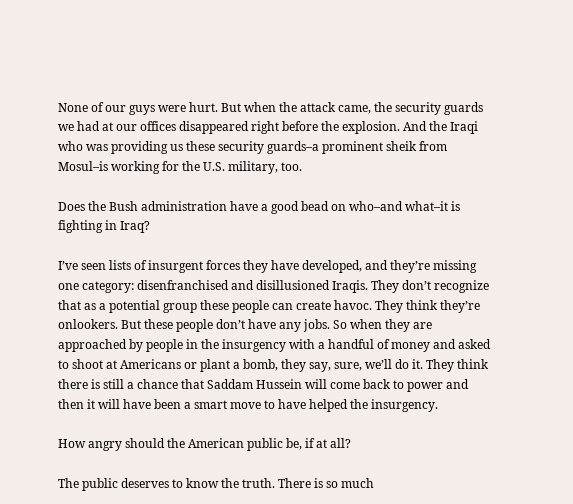None of our guys were hurt. But when the attack came, the security guards we had at our offices disappeared right before the explosion. And the Iraqi who was providing us these security guards–a prominent sheik from Mosul–is working for the U.S. military, too.

Does the Bush administration have a good bead on who–and what–it is fighting in Iraq?

I’ve seen lists of insurgent forces they have developed, and they’re missing one category: disenfranchised and disillusioned Iraqis. They don’t recognize that as a potential group these people can create havoc. They think they’re onlookers. But these people don’t have any jobs. So when they are approached by people in the insurgency with a handful of money and asked to shoot at Americans or plant a bomb, they say, sure, we’ll do it. They think there is still a chance that Saddam Hussein will come back to power and then it will have been a smart move to have helped the insurgency.

How angry should the American public be, if at all?

The public deserves to know the truth. There is so much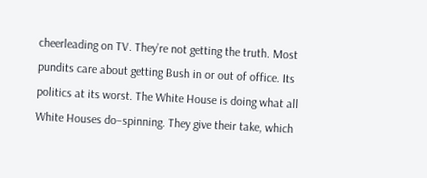cheerleading on TV. They’re not getting the truth. Most pundits care about getting Bush in or out of office. Its politics at its worst. The White House is doing what all White Houses do–spinning. They give their take, which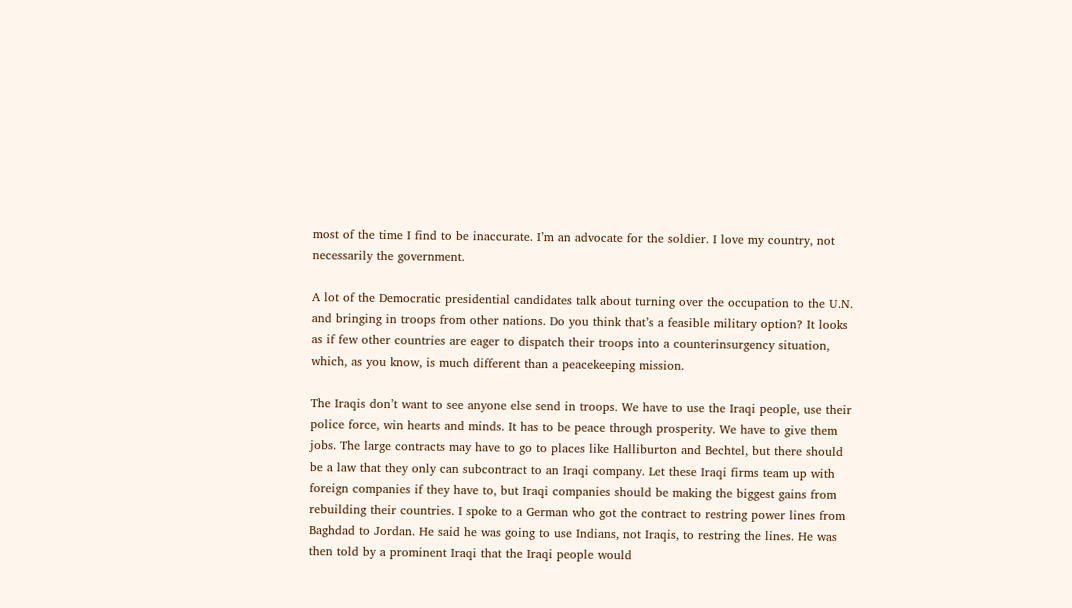most of the time I find to be inaccurate. I’m an advocate for the soldier. I love my country, not necessarily the government.

A lot of the Democratic presidential candidates talk about turning over the occupation to the U.N. and bringing in troops from other nations. Do you think that’s a feasible military option? It looks as if few other countries are eager to dispatch their troops into a counterinsurgency situation, which, as you know, is much different than a peacekeeping mission.

The Iraqis don’t want to see anyone else send in troops. We have to use the Iraqi people, use their police force, win hearts and minds. It has to be peace through prosperity. We have to give them jobs. The large contracts may have to go to places like Halliburton and Bechtel, but there should be a law that they only can subcontract to an Iraqi company. Let these Iraqi firms team up with foreign companies if they have to, but Iraqi companies should be making the biggest gains from rebuilding their countries. I spoke to a German who got the contract to restring power lines from Baghdad to Jordan. He said he was going to use Indians, not Iraqis, to restring the lines. He was then told by a prominent Iraqi that the Iraqi people would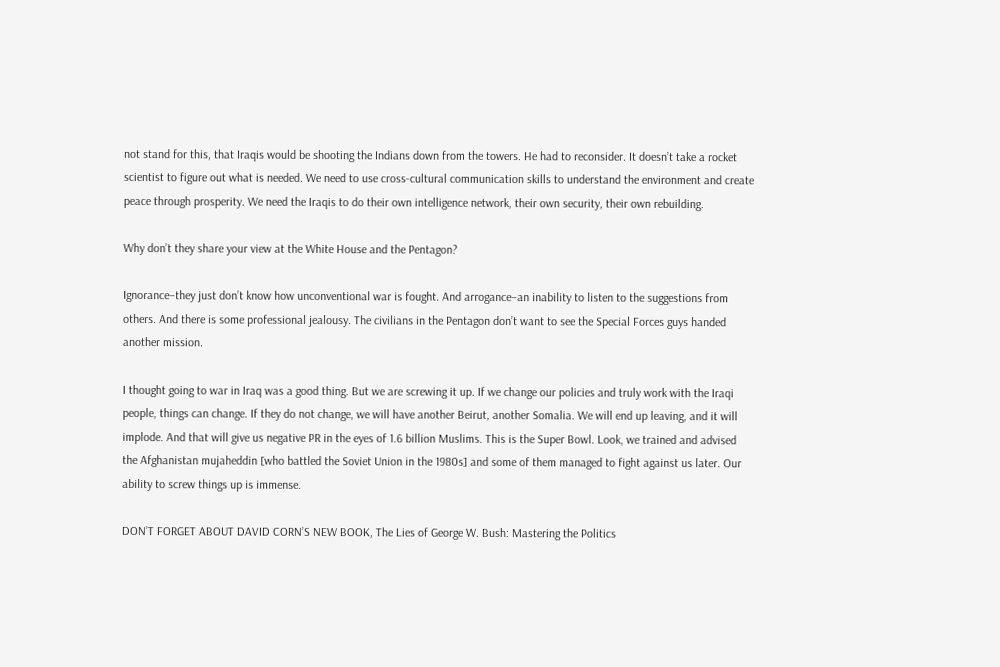not stand for this, that Iraqis would be shooting the Indians down from the towers. He had to reconsider. It doesn’t take a rocket scientist to figure out what is needed. We need to use cross-cultural communication skills to understand the environment and create peace through prosperity. We need the Iraqis to do their own intelligence network, their own security, their own rebuilding.

Why don’t they share your view at the White House and the Pentagon?

Ignorance–they just don’t know how unconventional war is fought. And arrogance–an inability to listen to the suggestions from others. And there is some professional jealousy. The civilians in the Pentagon don’t want to see the Special Forces guys handed another mission.

I thought going to war in Iraq was a good thing. But we are screwing it up. If we change our policies and truly work with the Iraqi people, things can change. If they do not change, we will have another Beirut, another Somalia. We will end up leaving, and it will implode. And that will give us negative PR in the eyes of 1.6 billion Muslims. This is the Super Bowl. Look, we trained and advised the Afghanistan mujaheddin [who battled the Soviet Union in the 1980s] and some of them managed to fight against us later. Our ability to screw things up is immense.

DON’T FORGET ABOUT DAVID CORN’S NEW BOOK, The Lies of George W. Bush: Mastering the Politics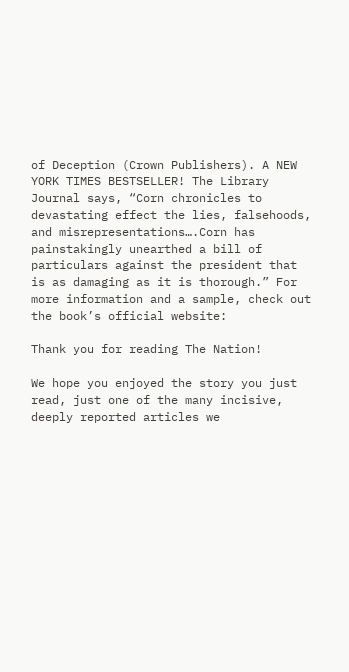of Deception (Crown Publishers). A NEW YORK TIMES BESTSELLER! The Library Journal says, “Corn chronicles to devastating effect the lies, falsehoods, and misrepresentations….Corn has painstakingly unearthed a bill of particulars against the president that is as damaging as it is thorough.” For more information and a sample, check out the book’s official website:

Thank you for reading The Nation!

We hope you enjoyed the story you just read, just one of the many incisive, deeply reported articles we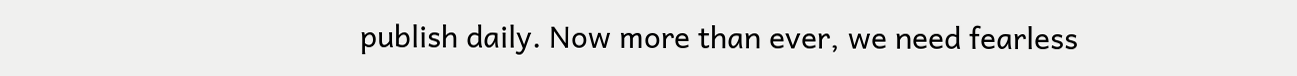publish daily. Now more than ever, we need fearless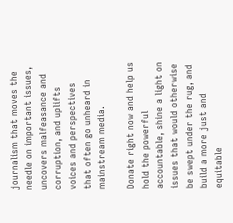journalism that moves the needle on important issues, uncovers malfeasance and corruption, and uplifts voices and perspectives that often go unheard in mainstream media.

Donate right now and help us hold the powerful accountable, shine a light on issues that would otherwise be swept under the rug, and build a more just and equitable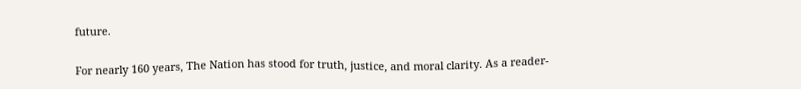future.

For nearly 160 years, The Nation has stood for truth, justice, and moral clarity. As a reader-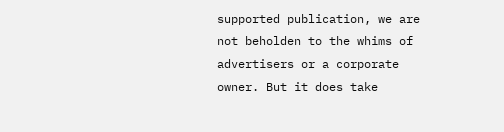supported publication, we are not beholden to the whims of advertisers or a corporate owner. But it does take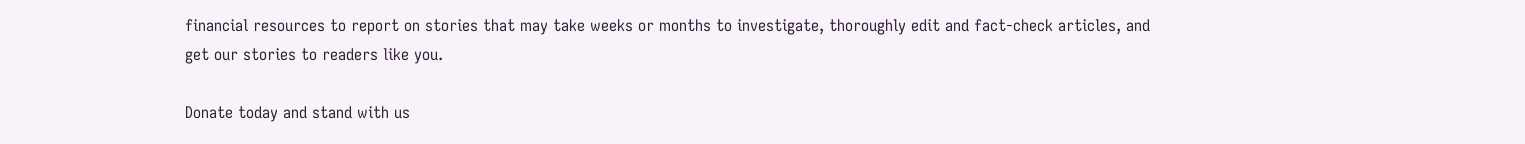financial resources to report on stories that may take weeks or months to investigate, thoroughly edit and fact-check articles, and get our stories to readers like you.

Donate today and stand with us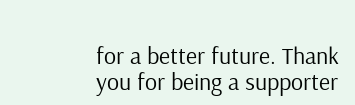for a better future. Thank you for being a supporter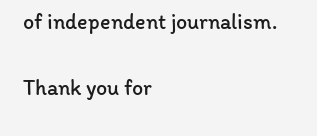of independent journalism.

Thank you for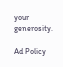your generosity.

Ad Policy